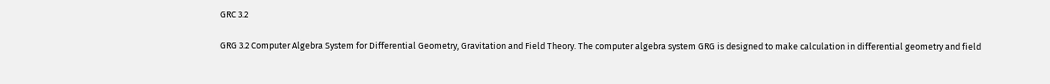GRC 3.2

GRG 3.2 Computer Algebra System for Differential Geometry, Gravitation and Field Theory. The computer algebra system GRG is designed to make calculation in differential geometry and field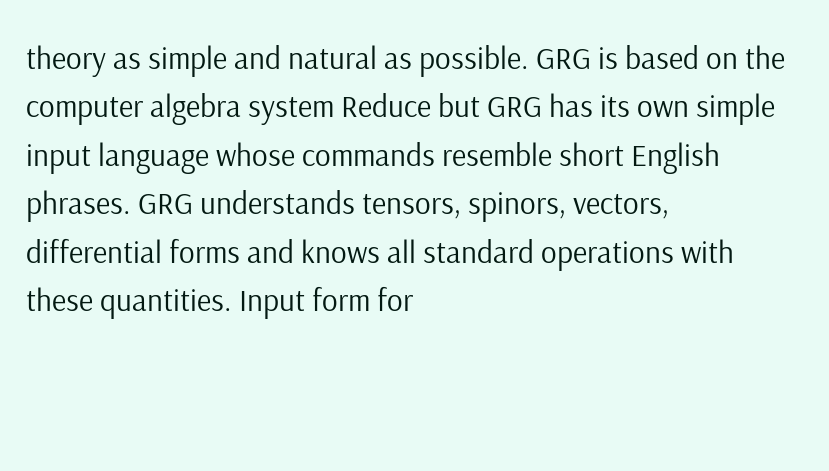theory as simple and natural as possible. GRG is based on the computer algebra system Reduce but GRG has its own simple input language whose commands resemble short English phrases. GRG understands tensors, spinors, vectors, differential forms and knows all standard operations with these quantities. Input form for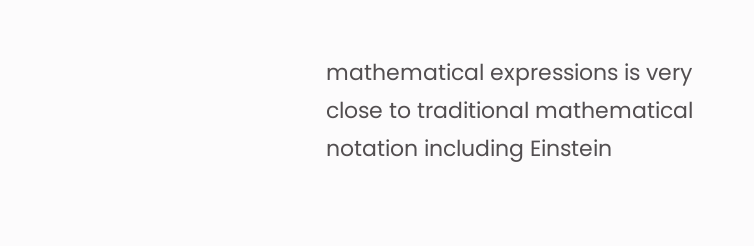mathematical expressions is very close to traditional mathematical notation including Einstein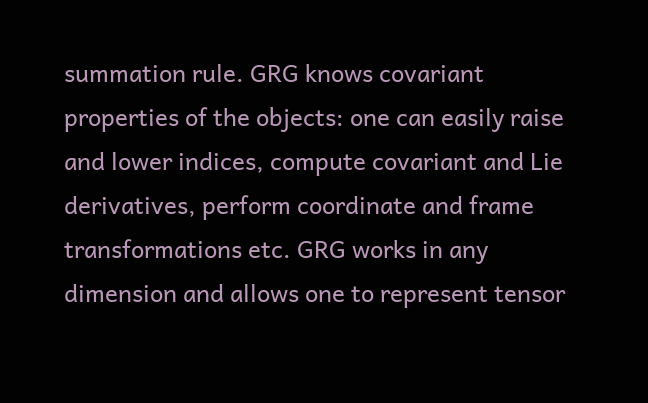summation rule. GRG knows covariant properties of the objects: one can easily raise and lower indices, compute covariant and Lie derivatives, perform coordinate and frame transformations etc. GRG works in any dimension and allows one to represent tensor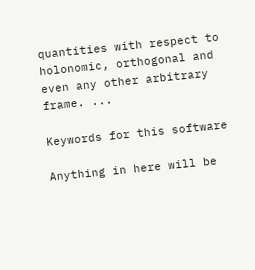quantities with respect to holonomic, orthogonal and even any other arbitrary frame. ...

Keywords for this software

Anything in here will be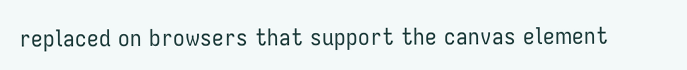replaced on browsers that support the canvas element